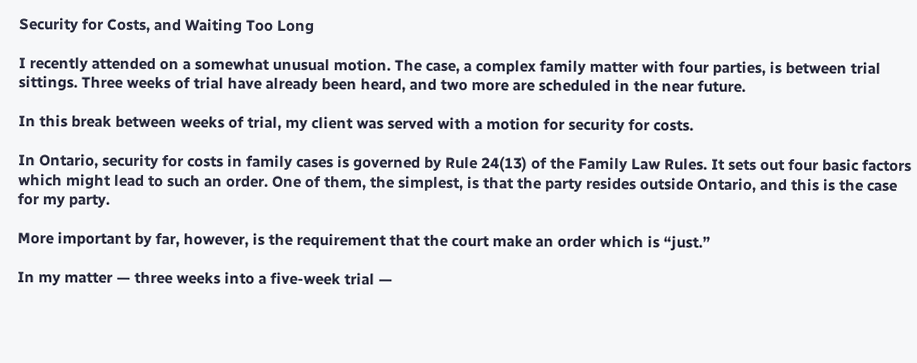Security for Costs, and Waiting Too Long

I recently attended on a somewhat unusual motion. The case, a complex family matter with four parties, is between trial sittings. Three weeks of trial have already been heard, and two more are scheduled in the near future.

In this break between weeks of trial, my client was served with a motion for security for costs.

In Ontario, security for costs in family cases is governed by Rule 24(13) of the Family Law Rules. It sets out four basic factors which might lead to such an order. One of them, the simplest, is that the party resides outside Ontario, and this is the case for my party.

More important by far, however, is the requirement that the court make an order which is “just.”

In my matter — three weeks into a five-week trial —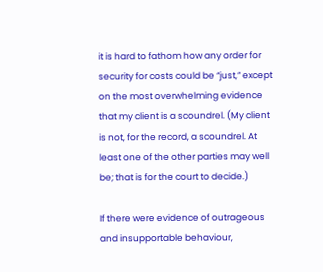it is hard to fathom how any order for security for costs could be “just,” except on the most overwhelming evidence that my client is a scoundrel. (My client is not, for the record, a scoundrel. At least one of the other parties may well be; that is for the court to decide.)

If there were evidence of outrageous and insupportable behaviour,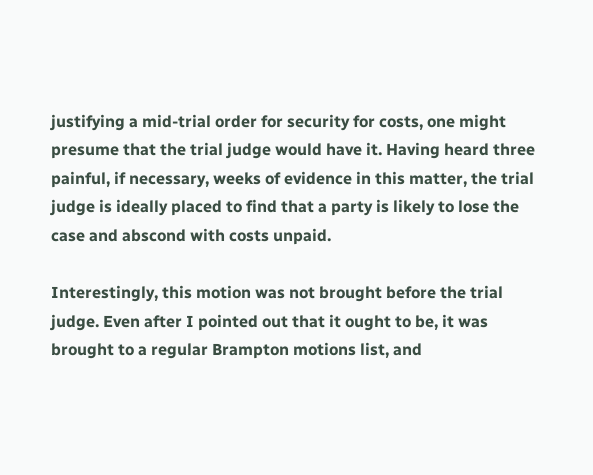justifying a mid-trial order for security for costs, one might presume that the trial judge would have it. Having heard three painful, if necessary, weeks of evidence in this matter, the trial judge is ideally placed to find that a party is likely to lose the case and abscond with costs unpaid.

Interestingly, this motion was not brought before the trial judge. Even after I pointed out that it ought to be, it was brought to a regular Brampton motions list, and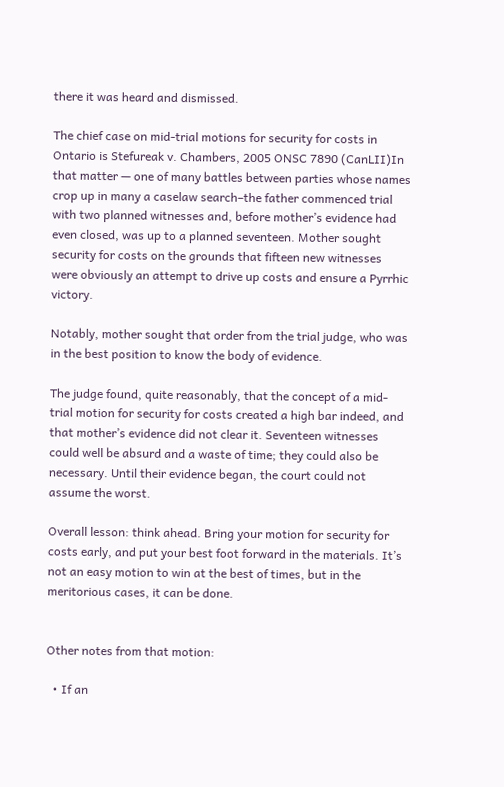there it was heard and dismissed.

The chief case on mid-trial motions for security for costs in Ontario is Stefureak v. Chambers, 2005 ONSC 7890 (CanLII)In that matter — one of many battles between parties whose names crop up in many a caselaw search–the father commenced trial with two planned witnesses and, before mother’s evidence had even closed, was up to a planned seventeen. Mother sought security for costs on the grounds that fifteen new witnesses were obviously an attempt to drive up costs and ensure a Pyrrhic victory.

Notably, mother sought that order from the trial judge, who was in the best position to know the body of evidence.

The judge found, quite reasonably, that the concept of a mid-trial motion for security for costs created a high bar indeed, and that mother’s evidence did not clear it. Seventeen witnesses could well be absurd and a waste of time; they could also be necessary. Until their evidence began, the court could not assume the worst.

Overall lesson: think ahead. Bring your motion for security for costs early, and put your best foot forward in the materials. It’s not an easy motion to win at the best of times, but in the meritorious cases, it can be done.


Other notes from that motion:

  • If an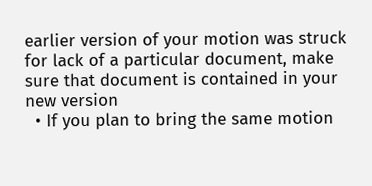earlier version of your motion was struck for lack of a particular document, make sure that document is contained in your new version
  • If you plan to bring the same motion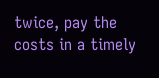twice, pay the costs in a timely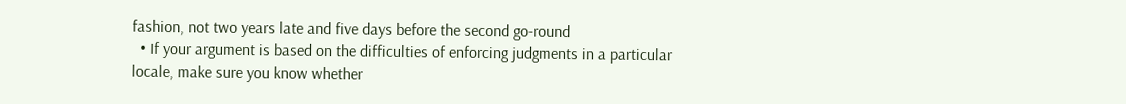fashion, not two years late and five days before the second go-round
  • If your argument is based on the difficulties of enforcing judgments in a particular locale, make sure you know whether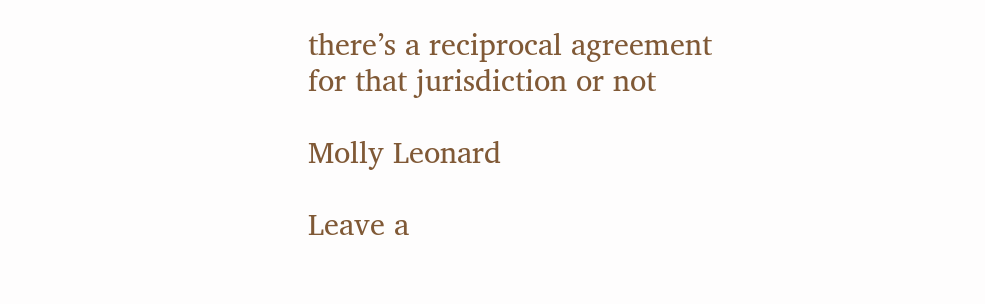there’s a reciprocal agreement for that jurisdiction or not

Molly Leonard

Leave a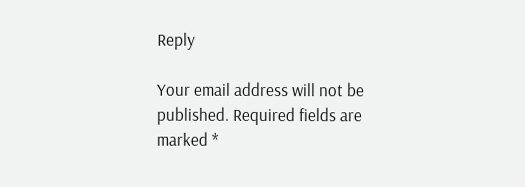Reply

Your email address will not be published. Required fields are marked *